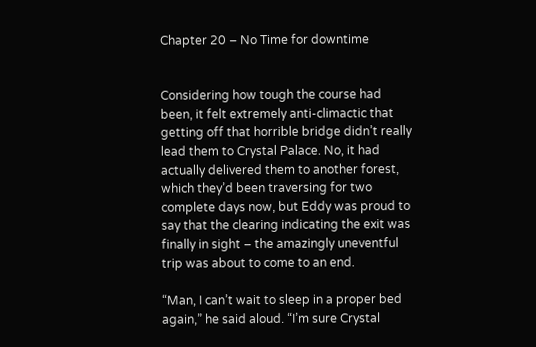Chapter 20 – No Time for downtime


Considering how tough the course had been, it felt extremely anti-climactic that getting off that horrible bridge didn’t really lead them to Crystal Palace. No, it had actually delivered them to another forest, which they’d been traversing for two complete days now, but Eddy was proud to say that the clearing indicating the exit was finally in sight – the amazingly uneventful trip was about to come to an end.

“Man, I can’t wait to sleep in a proper bed again,” he said aloud. “I’m sure Crystal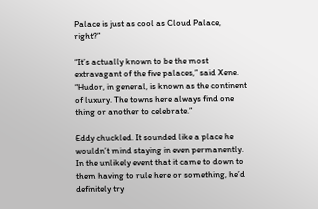Palace is just as cool as Cloud Palace, right?”

“It’s actually known to be the most extravagant of the five palaces,” said Xene. “Hudor, in general, is known as the continent of luxury. The towns here always find one thing or another to celebrate.”

Eddy chuckled. It sounded like a place he wouldn’t mind staying in even permanently. In the unlikely event that it came to down to them having to rule here or something, he’d definitely try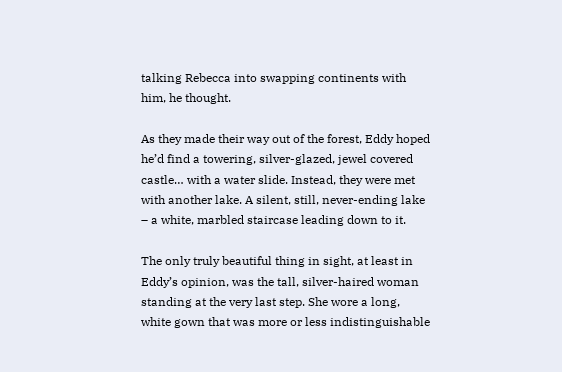talking Rebecca into swapping continents with him, he thought.

As they made their way out of the forest, Eddy hoped he’d find a towering, silver-glazed, jewel covered castle… with a water slide. Instead, they were met with another lake. A silent, still, never-ending lake – a white, marbled staircase leading down to it.

The only truly beautiful thing in sight, at least in Eddy’s opinion, was the tall, silver-haired woman standing at the very last step. She wore a long, white gown that was more or less indistinguishable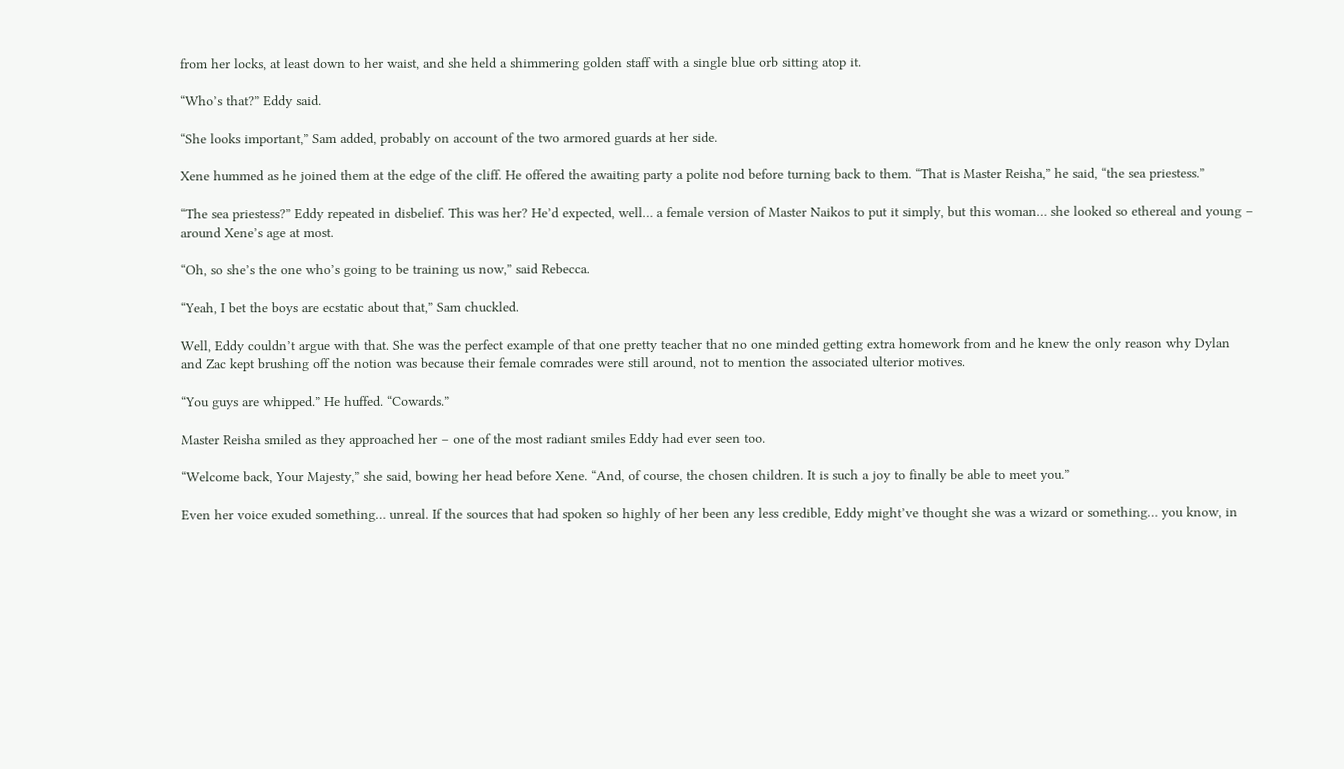from her locks, at least down to her waist, and she held a shimmering golden staff with a single blue orb sitting atop it.

“Who’s that?” Eddy said.

“She looks important,” Sam added, probably on account of the two armored guards at her side.

Xene hummed as he joined them at the edge of the cliff. He offered the awaiting party a polite nod before turning back to them. “That is Master Reisha,” he said, “the sea priestess.”

“The sea priestess?” Eddy repeated in disbelief. This was her? He’d expected, well… a female version of Master Naikos to put it simply, but this woman… she looked so ethereal and young – around Xene’s age at most.

“Oh, so she’s the one who’s going to be training us now,” said Rebecca.

“Yeah, I bet the boys are ecstatic about that,” Sam chuckled.

Well, Eddy couldn’t argue with that. She was the perfect example of that one pretty teacher that no one minded getting extra homework from and he knew the only reason why Dylan and Zac kept brushing off the notion was because their female comrades were still around, not to mention the associated ulterior motives.

“You guys are whipped.” He huffed. “Cowards.”

Master Reisha smiled as they approached her – one of the most radiant smiles Eddy had ever seen too.

“Welcome back, Your Majesty,” she said, bowing her head before Xene. “And, of course, the chosen children. It is such a joy to finally be able to meet you.”

Even her voice exuded something… unreal. If the sources that had spoken so highly of her been any less credible, Eddy might’ve thought she was a wizard or something… you know, in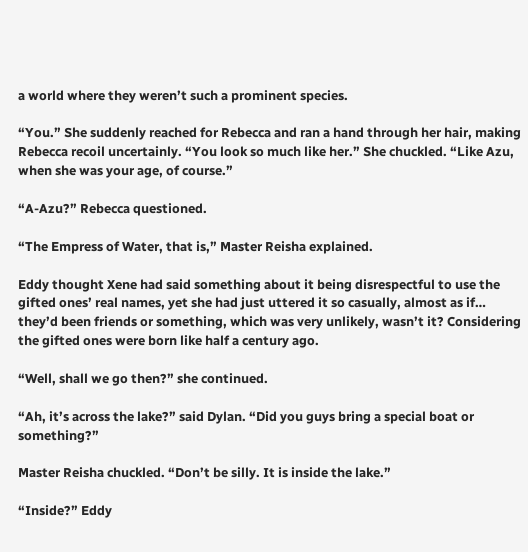a world where they weren’t such a prominent species.

“You.” She suddenly reached for Rebecca and ran a hand through her hair, making Rebecca recoil uncertainly. “You look so much like her.” She chuckled. “Like Azu, when she was your age, of course.”

“A-Azu?” Rebecca questioned.

“The Empress of Water, that is,” Master Reisha explained.

Eddy thought Xene had said something about it being disrespectful to use the gifted ones’ real names, yet she had just uttered it so casually, almost as if… they’d been friends or something, which was very unlikely, wasn’t it? Considering the gifted ones were born like half a century ago.

“Well, shall we go then?” she continued.

“Ah, it’s across the lake?” said Dylan. “Did you guys bring a special boat or something?”

Master Reisha chuckled. “Don’t be silly. It is inside the lake.”

“Inside?” Eddy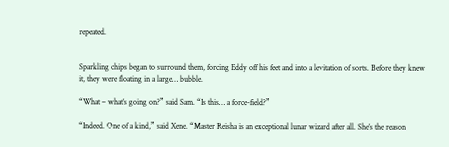repeated.


Sparkling chips began to surround them, forcing Eddy off his feet and into a levitation of sorts. Before they knew it, they were floating in a large… bubble.

“What – what’s going on?” said Sam. “Is this… a force-field?”

“Indeed. One of a kind,” said Xene. “Master Reisha is an exceptional lunar wizard after all. She’s the reason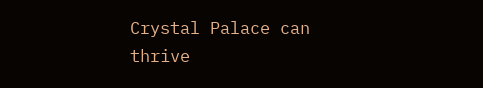Crystal Palace can thrive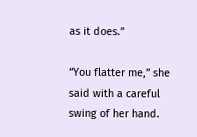as it does.”

“You flatter me,” she said with a careful swing of her hand.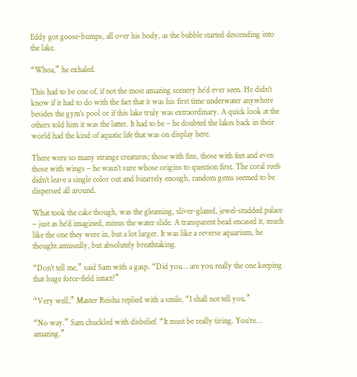Eddy got goose-bumps, all over his body, as the bubble started descending into the lake.

“Whoa,” he exhaled.

This had to be one of, if not the most amazing scenery he’d ever seen. He didn’t know if it had to do with the fact that it was his first time underwater anywhere besides the gym’s pool or if this lake truly was extraordinary. A quick look at the others told him it was the latter. It had to be – he doubted the lakes back in their world had the kind of aquatic life that was on display here.

There were so many strange creatures; those with fins, those with feet and even those with wings – he wasn’t sure whose origins to question first. The coral reefs didn’t leave a single color out and bizarrely enough, random gems seemed to be dispersed all around.

What took the cake though, was the gleaming, sliver-glazed, jewel-studded palace – just as he’d imagined, minus the water slide. A transparent bead encased it, much like the one they were in, but a lot larger. It was like a reverse aquarium, he thought amusedly, but absolutely breathtaking.

“Don’t tell me,” said Sam with a gasp. “Did you… are you really the one keeping that huge force-field intact?”

“Very well,” Master Reisha replied with a smile, “I shall not tell you.”

“No way.” Sam chuckled with disbelief. “It must be really tiring. You’re… amazing.”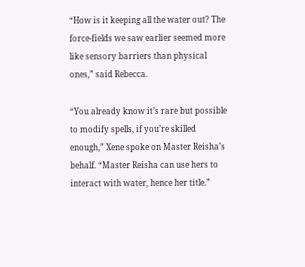“How is it keeping all the water out? The force-fields we saw earlier seemed more like sensory barriers than physical ones,” said Rebecca.

“You already know it’s rare but possible to modify spells, if you’re skilled enough,” Xene spoke on Master Reisha’s behalf. “Master Reisha can use hers to interact with water, hence her title.”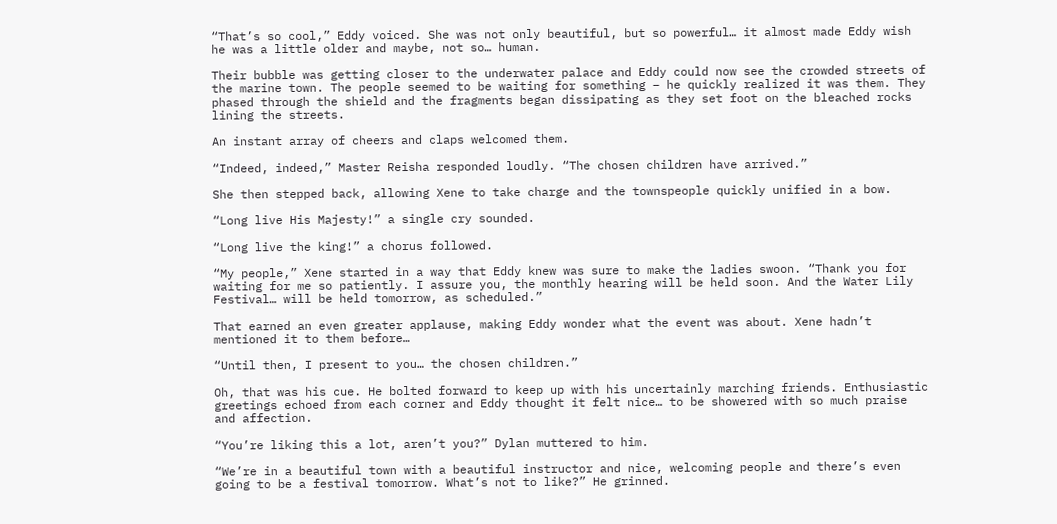“That’s so cool,” Eddy voiced. She was not only beautiful, but so powerful… it almost made Eddy wish he was a little older and maybe, not so… human.

Their bubble was getting closer to the underwater palace and Eddy could now see the crowded streets of the marine town. The people seemed to be waiting for something – he quickly realized it was them. They phased through the shield and the fragments began dissipating as they set foot on the bleached rocks lining the streets.

An instant array of cheers and claps welcomed them.

“Indeed, indeed,” Master Reisha responded loudly. “The chosen children have arrived.”

She then stepped back, allowing Xene to take charge and the townspeople quickly unified in a bow.

“Long live His Majesty!” a single cry sounded.

“Long live the king!” a chorus followed.

“My people,” Xene started in a way that Eddy knew was sure to make the ladies swoon. “Thank you for waiting for me so patiently. I assure you, the monthly hearing will be held soon. And the Water Lily Festival… will be held tomorrow, as scheduled.”

That earned an even greater applause, making Eddy wonder what the event was about. Xene hadn’t mentioned it to them before…

“Until then, I present to you… the chosen children.”

Oh, that was his cue. He bolted forward to keep up with his uncertainly marching friends. Enthusiastic greetings echoed from each corner and Eddy thought it felt nice… to be showered with so much praise and affection.

“You’re liking this a lot, aren’t you?” Dylan muttered to him.

“We’re in a beautiful town with a beautiful instructor and nice, welcoming people and there’s even going to be a festival tomorrow. What’s not to like?” He grinned.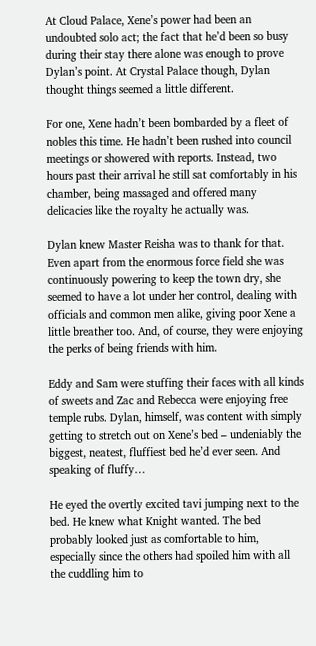At Cloud Palace, Xene’s power had been an undoubted solo act; the fact that he’d been so busy during their stay there alone was enough to prove Dylan’s point. At Crystal Palace though, Dylan thought things seemed a little different.

For one, Xene hadn’t been bombarded by a fleet of nobles this time. He hadn’t been rushed into council meetings or showered with reports. Instead, two hours past their arrival he still sat comfortably in his chamber, being massaged and offered many delicacies like the royalty he actually was.

Dylan knew Master Reisha was to thank for that. Even apart from the enormous force field she was continuously powering to keep the town dry, she seemed to have a lot under her control, dealing with officials and common men alike, giving poor Xene a little breather too. And, of course, they were enjoying the perks of being friends with him.

Eddy and Sam were stuffing their faces with all kinds of sweets and Zac and Rebecca were enjoying free temple rubs. Dylan, himself, was content with simply getting to stretch out on Xene’s bed – undeniably the biggest, neatest, fluffiest bed he’d ever seen. And speaking of fluffy…

He eyed the overtly excited tavi jumping next to the bed. He knew what Knight wanted. The bed probably looked just as comfortable to him, especially since the others had spoiled him with all the cuddling him to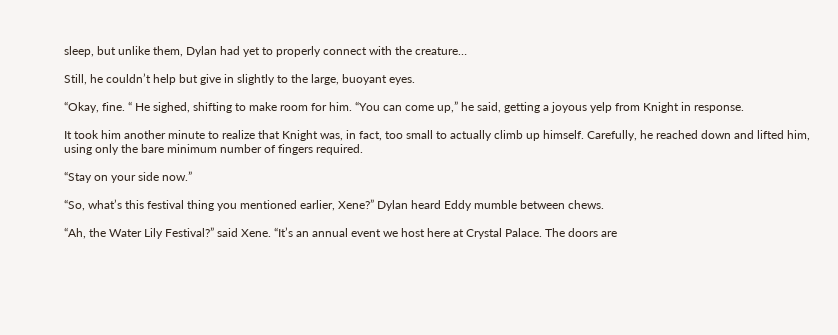sleep, but unlike them, Dylan had yet to properly connect with the creature…

Still, he couldn’t help but give in slightly to the large, buoyant eyes.

“Okay, fine. “ He sighed, shifting to make room for him. “You can come up,” he said, getting a joyous yelp from Knight in response.

It took him another minute to realize that Knight was, in fact, too small to actually climb up himself. Carefully, he reached down and lifted him, using only the bare minimum number of fingers required.

“Stay on your side now.”

“So, what’s this festival thing you mentioned earlier, Xene?” Dylan heard Eddy mumble between chews.

“Ah, the Water Lily Festival?” said Xene. “It’s an annual event we host here at Crystal Palace. The doors are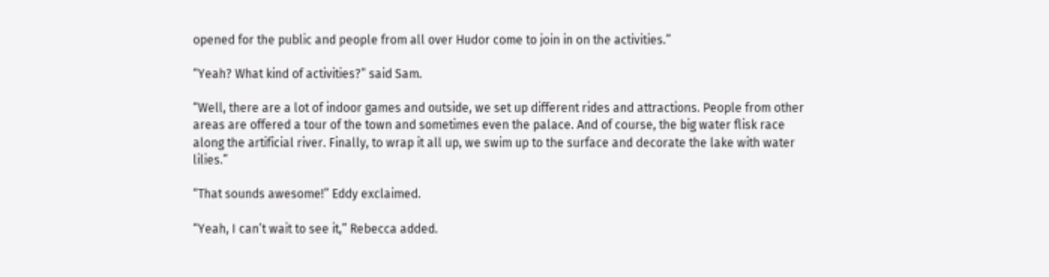opened for the public and people from all over Hudor come to join in on the activities.”

“Yeah? What kind of activities?” said Sam.

“Well, there are a lot of indoor games and outside, we set up different rides and attractions. People from other areas are offered a tour of the town and sometimes even the palace. And of course, the big water flisk race along the artificial river. Finally, to wrap it all up, we swim up to the surface and decorate the lake with water lilies.”

“That sounds awesome!” Eddy exclaimed.

“Yeah, I can’t wait to see it,” Rebecca added.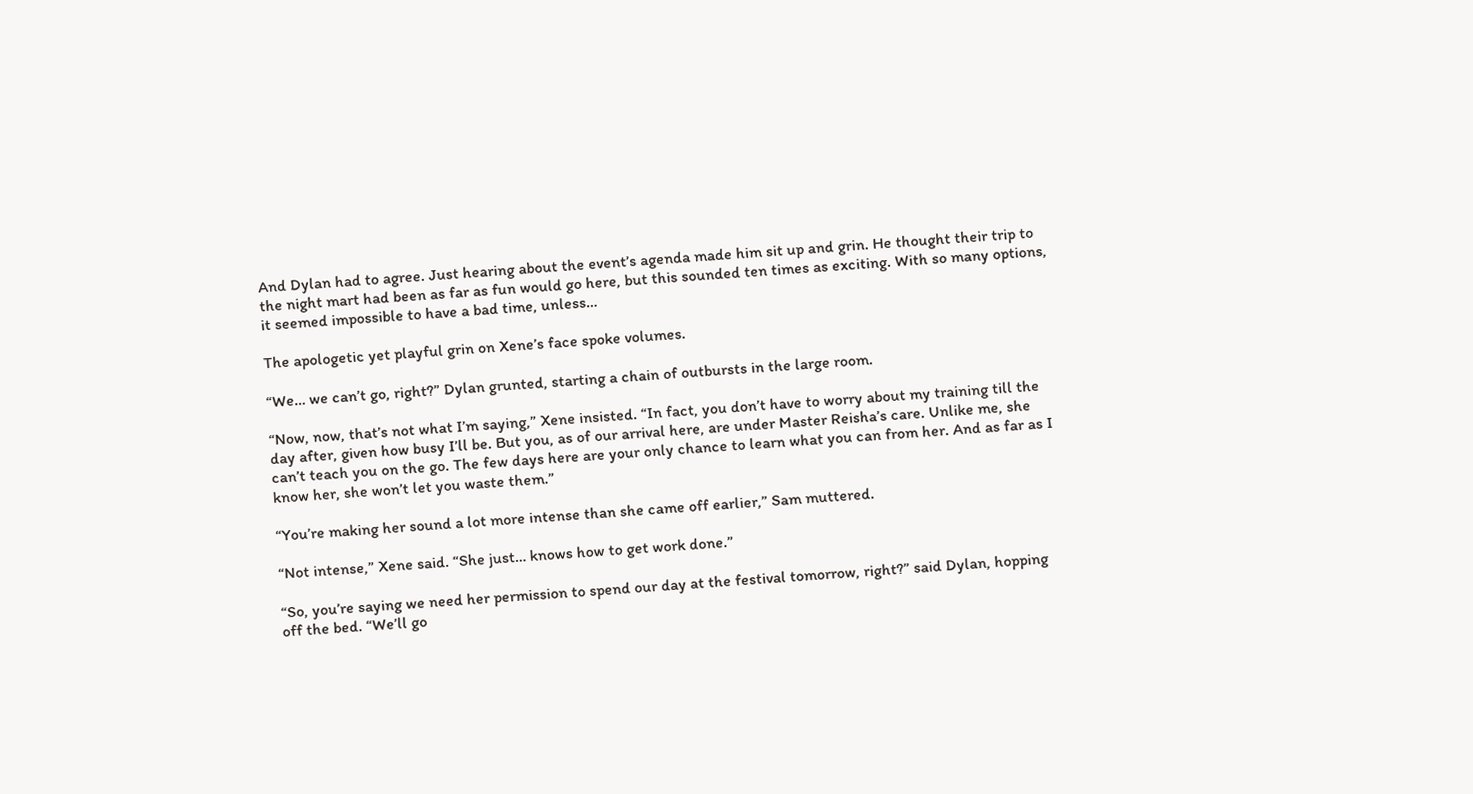And Dylan had to agree. Just hearing about the event’s agenda made him sit up and grin. He thought their trip to the night mart had been as far as fun would go here, but this sounded ten times as exciting. With so many options, it seemed impossible to have a bad time, unless…

The apologetic yet playful grin on Xene’s face spoke volumes.

“We… we can’t go, right?” Dylan grunted, starting a chain of outbursts in the large room.

“Now, now, that’s not what I’m saying,” Xene insisted. “In fact, you don’t have to worry about my training till the day after, given how busy I’ll be. But you, as of our arrival here, are under Master Reisha’s care. Unlike me, she can’t teach you on the go. The few days here are your only chance to learn what you can from her. And as far as I know her, she won’t let you waste them.”

“You’re making her sound a lot more intense than she came off earlier,” Sam muttered.

“Not intense,” Xene said. “She just… knows how to get work done.”

“So, you’re saying we need her permission to spend our day at the festival tomorrow, right?” said Dylan, hopping off the bed. “We’ll go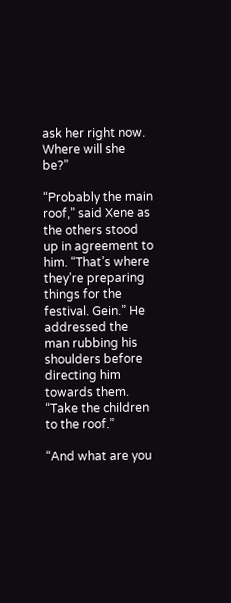ask her right now. Where will she be?”

“Probably the main roof,” said Xene as the others stood up in agreement to him. “That’s where they’re preparing things for the festival. Gein.” He addressed the man rubbing his shoulders before directing him towards them. “Take the children to the roof.”

“And what are you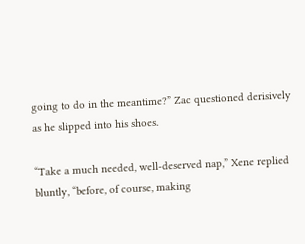going to do in the meantime?” Zac questioned derisively as he slipped into his shoes.

“Take a much needed, well-deserved nap,” Xene replied bluntly, “before, of course, making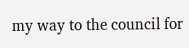my way to the council for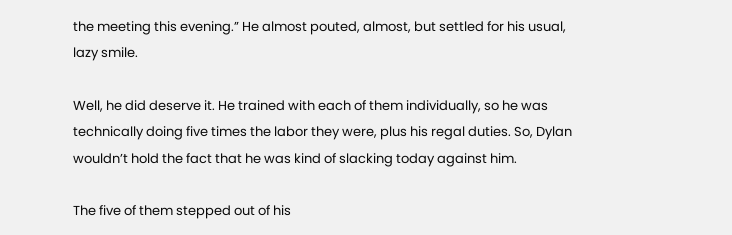the meeting this evening.” He almost pouted, almost, but settled for his usual, lazy smile.

Well, he did deserve it. He trained with each of them individually, so he was technically doing five times the labor they were, plus his regal duties. So, Dylan wouldn’t hold the fact that he was kind of slacking today against him.

The five of them stepped out of his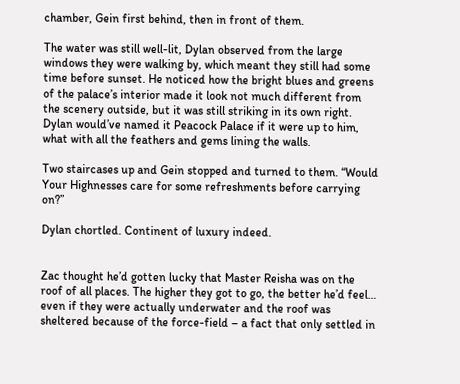chamber, Gein first behind, then in front of them.

The water was still well-lit, Dylan observed from the large windows they were walking by, which meant they still had some time before sunset. He noticed how the bright blues and greens of the palace’s interior made it look not much different from the scenery outside, but it was still striking in its own right. Dylan would’ve named it Peacock Palace if it were up to him, what with all the feathers and gems lining the walls.

Two staircases up and Gein stopped and turned to them. “Would Your Highnesses care for some refreshments before carrying on?”

Dylan chortled. Continent of luxury indeed.


Zac thought he’d gotten lucky that Master Reisha was on the roof of all places. The higher they got to go, the better he’d feel… even if they were actually underwater and the roof was sheltered because of the force-field – a fact that only settled in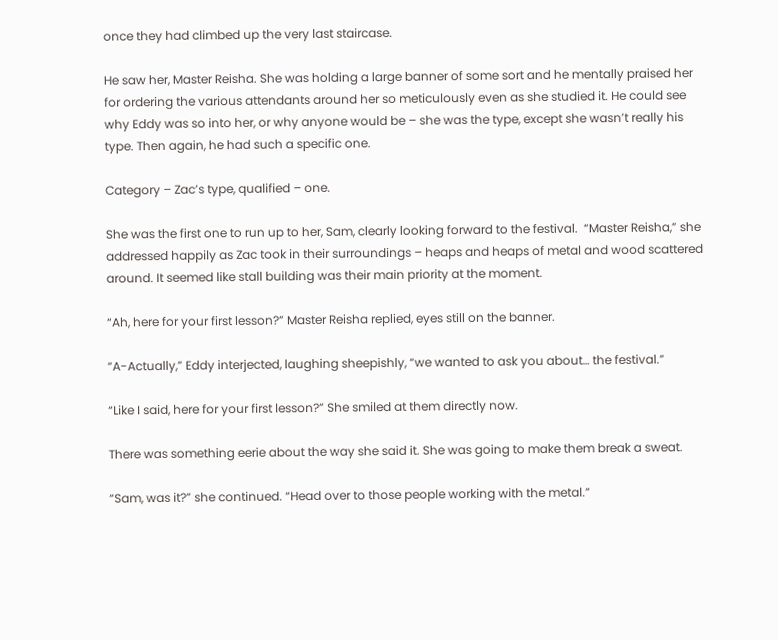once they had climbed up the very last staircase.

He saw her, Master Reisha. She was holding a large banner of some sort and he mentally praised her for ordering the various attendants around her so meticulously even as she studied it. He could see why Eddy was so into her, or why anyone would be – she was the type, except she wasn’t really his type. Then again, he had such a specific one.

Category – Zac’s type, qualified – one.

She was the first one to run up to her, Sam, clearly looking forward to the festival.  “Master Reisha,” she addressed happily as Zac took in their surroundings – heaps and heaps of metal and wood scattered around. It seemed like stall building was their main priority at the moment.

“Ah, here for your first lesson?” Master Reisha replied, eyes still on the banner.

“A-Actually,” Eddy interjected, laughing sheepishly, “we wanted to ask you about… the festival.”

“Like I said, here for your first lesson?” She smiled at them directly now.

There was something eerie about the way she said it. She was going to make them break a sweat.

“Sam, was it?” she continued. “Head over to those people working with the metal.”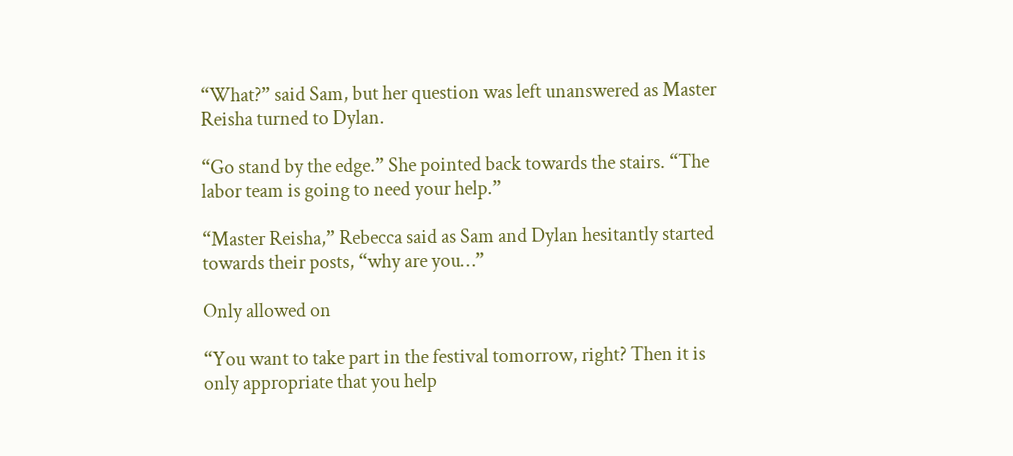“What?” said Sam, but her question was left unanswered as Master Reisha turned to Dylan.

“Go stand by the edge.” She pointed back towards the stairs. “The labor team is going to need your help.”

“Master Reisha,” Rebecca said as Sam and Dylan hesitantly started towards their posts, “why are you…”

Only allowed on

“You want to take part in the festival tomorrow, right? Then it is only appropriate that you help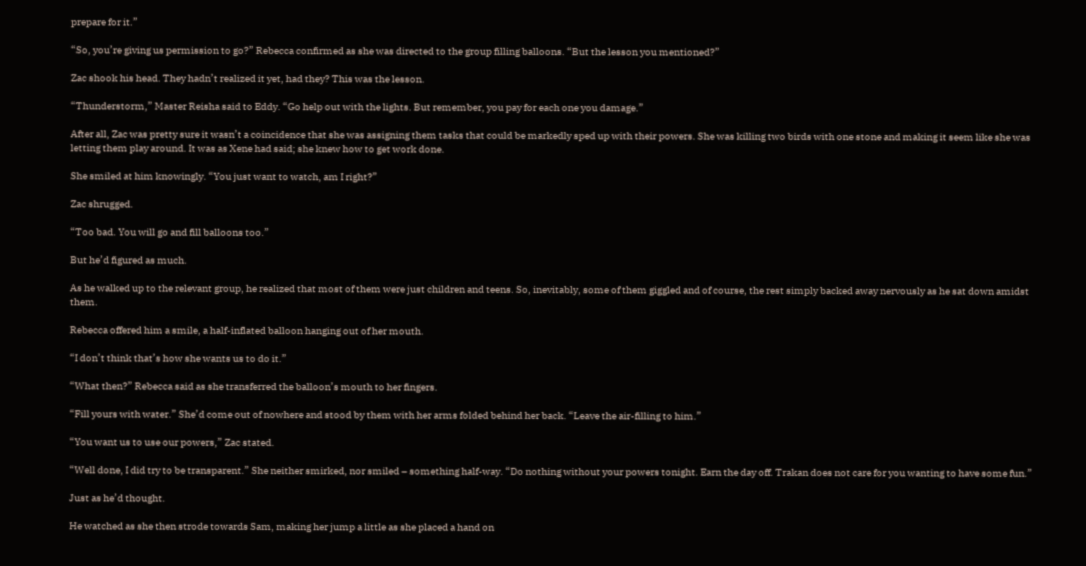prepare for it.”

“So, you’re giving us permission to go?” Rebecca confirmed as she was directed to the group filling balloons. “But the lesson you mentioned?”

Zac shook his head. They hadn’t realized it yet, had they? This was the lesson.

“Thunderstorm,” Master Reisha said to Eddy. “Go help out with the lights. But remember, you pay for each one you damage.”

After all, Zac was pretty sure it wasn’t a coincidence that she was assigning them tasks that could be markedly sped up with their powers. She was killing two birds with one stone and making it seem like she was letting them play around. It was as Xene had said; she knew how to get work done.

She smiled at him knowingly. “You just want to watch, am I right?”

Zac shrugged.

“Too bad. You will go and fill balloons too.”

But he’d figured as much.

As he walked up to the relevant group, he realized that most of them were just children and teens. So, inevitably, some of them giggled and of course, the rest simply backed away nervously as he sat down amidst them.

Rebecca offered him a smile, a half-inflated balloon hanging out of her mouth.

“I don’t think that’s how she wants us to do it.”

“What then?” Rebecca said as she transferred the balloon’s mouth to her fingers.

“Fill yours with water.” She’d come out of nowhere and stood by them with her arms folded behind her back. “Leave the air-filling to him.”

“You want us to use our powers,” Zac stated.

“Well done, I did try to be transparent.” She neither smirked, nor smiled – something half-way. “Do nothing without your powers tonight. Earn the day off. Trakan does not care for you wanting to have some fun.”

Just as he’d thought.

He watched as she then strode towards Sam, making her jump a little as she placed a hand on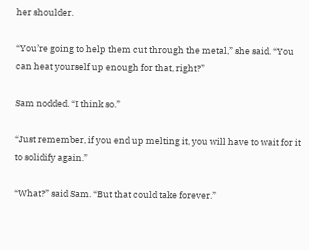her shoulder.

“You’re going to help them cut through the metal,” she said. “You can heat yourself up enough for that, right?”

Sam nodded. “I think so.”

“Just remember, if you end up melting it, you will have to wait for it to solidify again.”

“What?” said Sam. “But that could take forever.”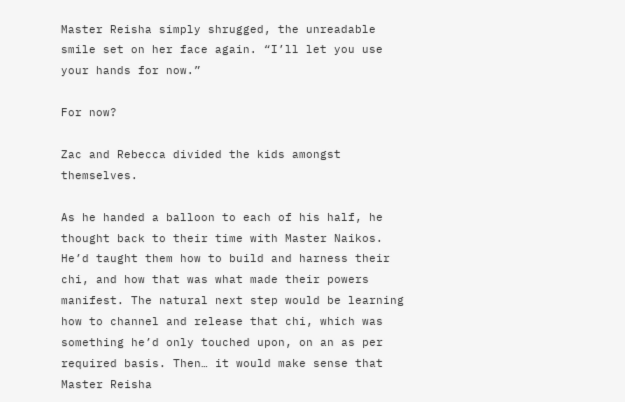Master Reisha simply shrugged, the unreadable smile set on her face again. “I’ll let you use your hands for now.”

For now?

Zac and Rebecca divided the kids amongst themselves.

As he handed a balloon to each of his half, he thought back to their time with Master Naikos. He’d taught them how to build and harness their chi, and how that was what made their powers manifest. The natural next step would be learning how to channel and release that chi, which was something he’d only touched upon, on an as per required basis. Then… it would make sense that Master Reisha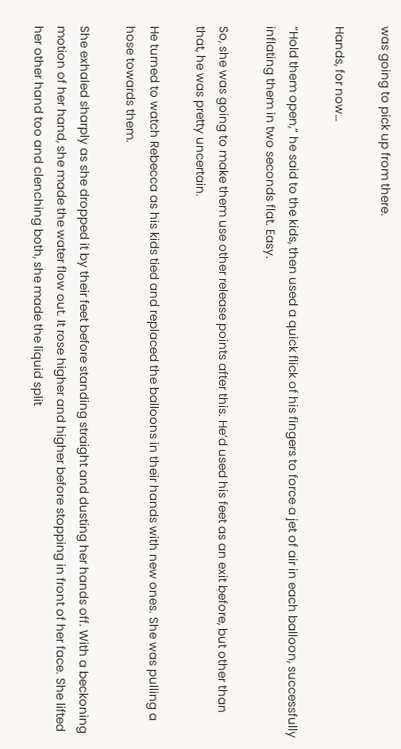was going to pick up from there.

Hands, for now…

“Hold them open,” he said to the kids, then used a quick flick of his fingers to force a jet of air in each balloon, successfully inflating them in two seconds flat. Easy.

So, she was going to make them use other release points after this. He’d used his feet as an exit before, but other than that, he was pretty uncertain.

He turned to watch Rebecca as his kids tied and replaced the balloons in their hands with new ones. She was pulling a hose towards them.

She exhaled sharply as she dropped it by their feet before standing straight and dusting her hands off. With a beckoning motion of her hand, she made the water flow out. It rose higher and higher before stopping in front of her face. She lifted her other hand too and clenching both, she made the liquid split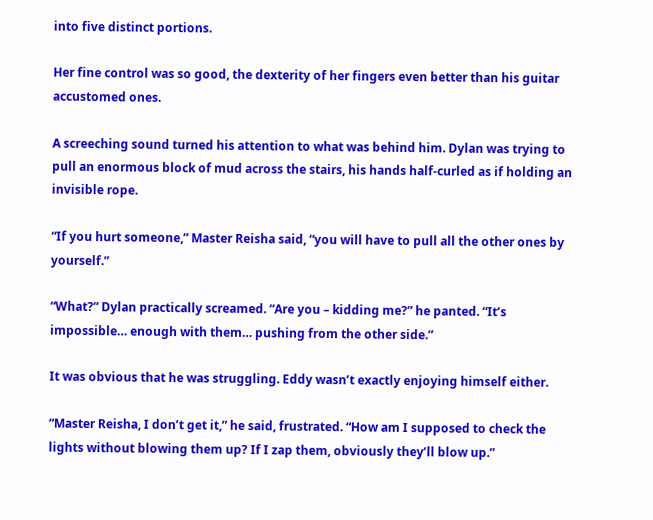into five distinct portions.

Her fine control was so good, the dexterity of her fingers even better than his guitar accustomed ones.

A screeching sound turned his attention to what was behind him. Dylan was trying to pull an enormous block of mud across the stairs, his hands half-curled as if holding an invisible rope.

“If you hurt someone,” Master Reisha said, “you will have to pull all the other ones by yourself.”

“What?” Dylan practically screamed. “Are you – kidding me?” he panted. “It’s impossible… enough with them… pushing from the other side.”

It was obvious that he was struggling. Eddy wasn’t exactly enjoying himself either.

“Master Reisha, I don’t get it,” he said, frustrated. “How am I supposed to check the lights without blowing them up? If I zap them, obviously they’ll blow up.”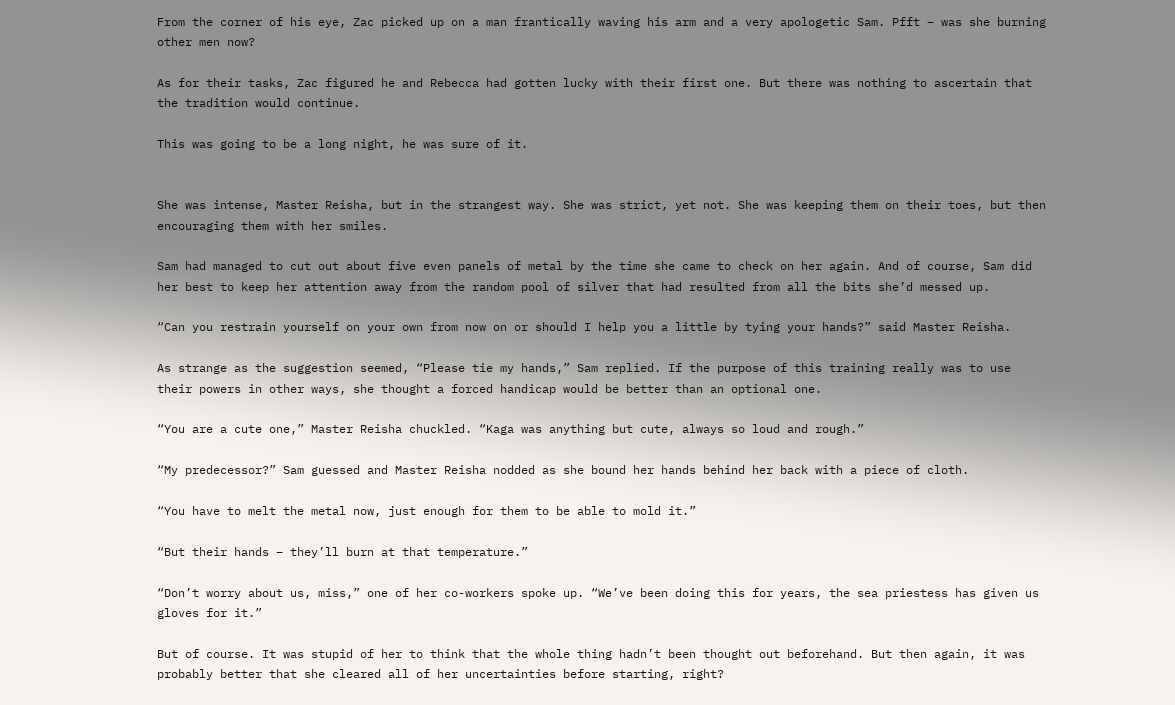From the corner of his eye, Zac picked up on a man frantically waving his arm and a very apologetic Sam. Pfft – was she burning other men now?

As for their tasks, Zac figured he and Rebecca had gotten lucky with their first one. But there was nothing to ascertain that the tradition would continue.

This was going to be a long night, he was sure of it.


She was intense, Master Reisha, but in the strangest way. She was strict, yet not. She was keeping them on their toes, but then encouraging them with her smiles.

Sam had managed to cut out about five even panels of metal by the time she came to check on her again. And of course, Sam did her best to keep her attention away from the random pool of silver that had resulted from all the bits she’d messed up.

“Can you restrain yourself on your own from now on or should I help you a little by tying your hands?” said Master Reisha.

As strange as the suggestion seemed, “Please tie my hands,” Sam replied. If the purpose of this training really was to use their powers in other ways, she thought a forced handicap would be better than an optional one.

“You are a cute one,” Master Reisha chuckled. “Kaga was anything but cute, always so loud and rough.”

“My predecessor?” Sam guessed and Master Reisha nodded as she bound her hands behind her back with a piece of cloth.

“You have to melt the metal now, just enough for them to be able to mold it.”

“But their hands – they’ll burn at that temperature.”

“Don’t worry about us, miss,” one of her co-workers spoke up. “We’ve been doing this for years, the sea priestess has given us gloves for it.”

But of course. It was stupid of her to think that the whole thing hadn’t been thought out beforehand. But then again, it was probably better that she cleared all of her uncertainties before starting, right?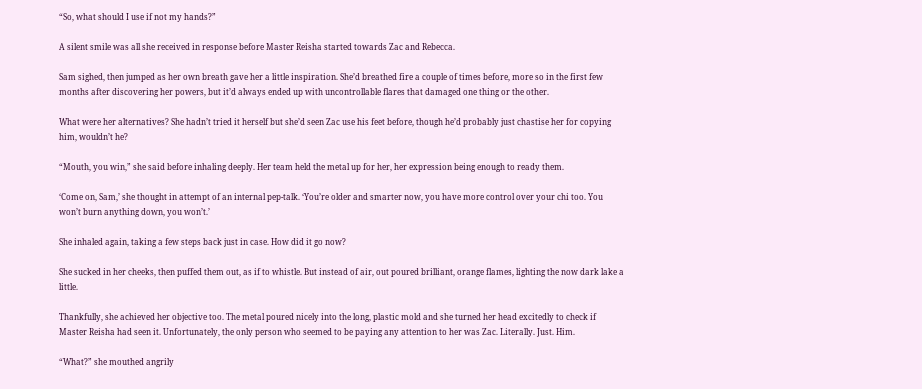“So, what should I use if not my hands?”

A silent smile was all she received in response before Master Reisha started towards Zac and Rebecca.

Sam sighed, then jumped as her own breath gave her a little inspiration. She’d breathed fire a couple of times before, more so in the first few months after discovering her powers, but it’d always ended up with uncontrollable flares that damaged one thing or the other.

What were her alternatives? She hadn’t tried it herself but she’d seen Zac use his feet before, though he’d probably just chastise her for copying him, wouldn’t he?

“Mouth, you win,” she said before inhaling deeply. Her team held the metal up for her, her expression being enough to ready them.

‘Come on, Sam,’ she thought in attempt of an internal pep-talk. ‘You’re older and smarter now, you have more control over your chi too. You won’t burn anything down, you won’t.’

She inhaled again, taking a few steps back just in case. How did it go now?

She sucked in her cheeks, then puffed them out, as if to whistle. But instead of air, out poured brilliant, orange flames, lighting the now dark lake a little.

Thankfully, she achieved her objective too. The metal poured nicely into the long, plastic mold and she turned her head excitedly to check if Master Reisha had seen it. Unfortunately, the only person who seemed to be paying any attention to her was Zac. Literally. Just. Him.

“What?” she mouthed angrily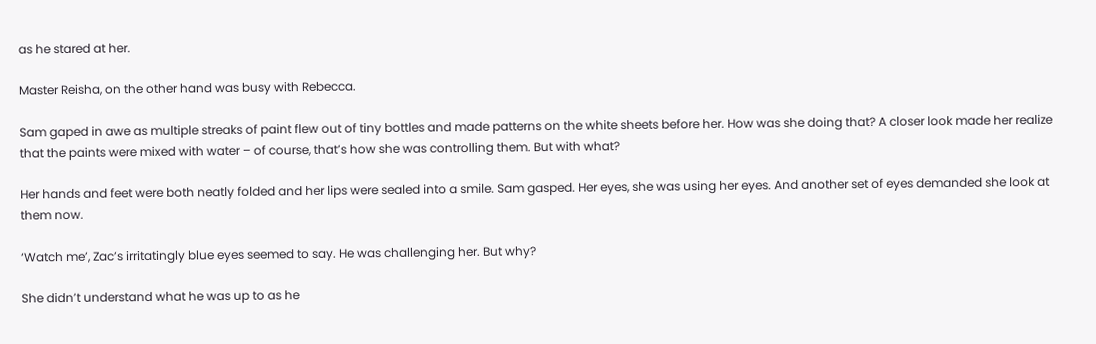as he stared at her.

Master Reisha, on the other hand was busy with Rebecca.

Sam gaped in awe as multiple streaks of paint flew out of tiny bottles and made patterns on the white sheets before her. How was she doing that? A closer look made her realize that the paints were mixed with water – of course, that’s how she was controlling them. But with what?

Her hands and feet were both neatly folded and her lips were sealed into a smile. Sam gasped. Her eyes, she was using her eyes. And another set of eyes demanded she look at them now.

‘Watch me’, Zac’s irritatingly blue eyes seemed to say. He was challenging her. But why?

She didn’t understand what he was up to as he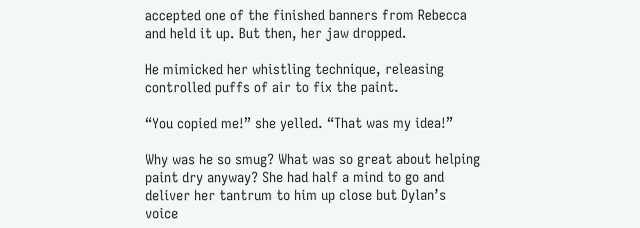accepted one of the finished banners from Rebecca and held it up. But then, her jaw dropped.

He mimicked her whistling technique, releasing controlled puffs of air to fix the paint.

“You copied me!” she yelled. “That was my idea!”

Why was he so smug? What was so great about helping paint dry anyway? She had half a mind to go and deliver her tantrum to him up close but Dylan’s voice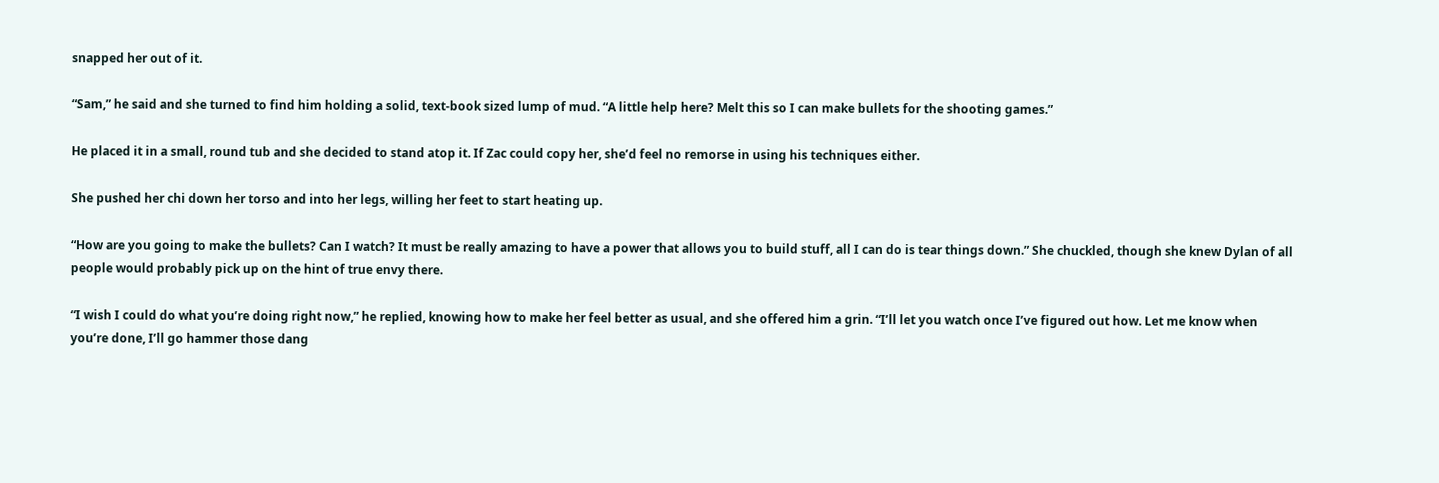snapped her out of it.

“Sam,” he said and she turned to find him holding a solid, text-book sized lump of mud. “A little help here? Melt this so I can make bullets for the shooting games.”

He placed it in a small, round tub and she decided to stand atop it. If Zac could copy her, she’d feel no remorse in using his techniques either.

She pushed her chi down her torso and into her legs, willing her feet to start heating up.

“How are you going to make the bullets? Can I watch? It must be really amazing to have a power that allows you to build stuff, all I can do is tear things down.” She chuckled, though she knew Dylan of all people would probably pick up on the hint of true envy there.

“I wish I could do what you’re doing right now,” he replied, knowing how to make her feel better as usual, and she offered him a grin. “I’ll let you watch once I’ve figured out how. Let me know when you’re done, I’ll go hammer those dang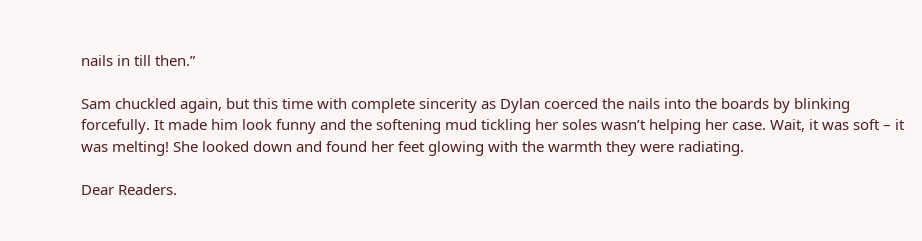nails in till then.”

Sam chuckled again, but this time with complete sincerity as Dylan coerced the nails into the boards by blinking forcefully. It made him look funny and the softening mud tickling her soles wasn’t helping her case. Wait, it was soft – it was melting! She looked down and found her feet glowing with the warmth they were radiating.

Dear Readers.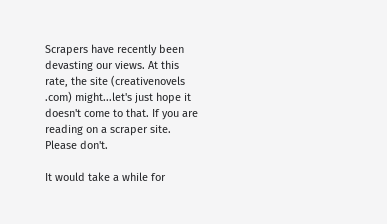Scrapers have recently been devasting our views. At this rate, the site (creativenovels .com) might...let's just hope it doesn't come to that. If you are reading on a scraper site. Please don't.

It would take a while for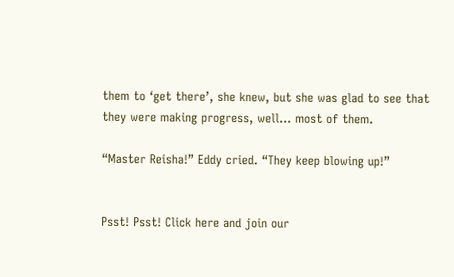them to ‘get there’, she knew, but she was glad to see that they were making progress, well… most of them.

“Master Reisha!” Eddy cried. “They keep blowing up!”


Psst! Psst! Click here and join our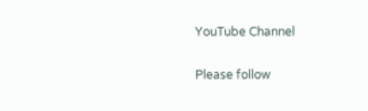YouTube Channel

Please follow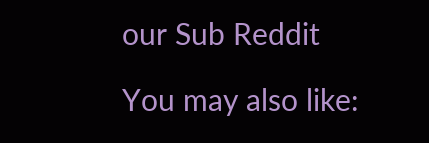our Sub Reddit

You may also like: